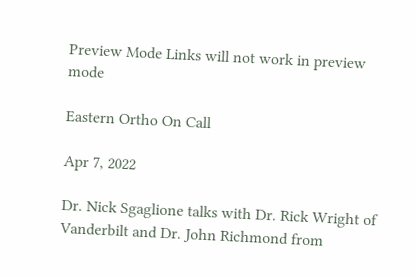Preview Mode Links will not work in preview mode

Eastern Ortho On Call

Apr 7, 2022

Dr. Nick Sgaglione talks with Dr. Rick Wright of Vanderbilt and Dr. John Richmond from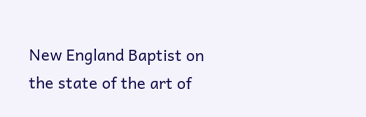New England Baptist on the state of the art of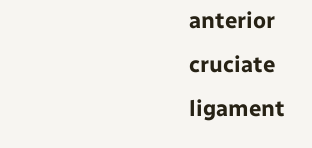anterior cruciate ligament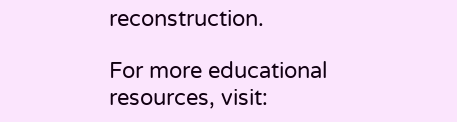reconstruction.

For more educational resources, visit: